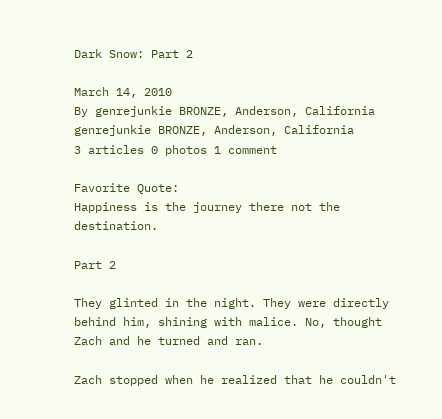Dark Snow: Part 2

March 14, 2010
By genrejunkie BRONZE, Anderson, California
genrejunkie BRONZE, Anderson, California
3 articles 0 photos 1 comment

Favorite Quote:
Happiness is the journey there not the destination.

Part 2

They glinted in the night. They were directly behind him, shining with malice. No, thought Zach and he turned and ran.

Zach stopped when he realized that he couldn't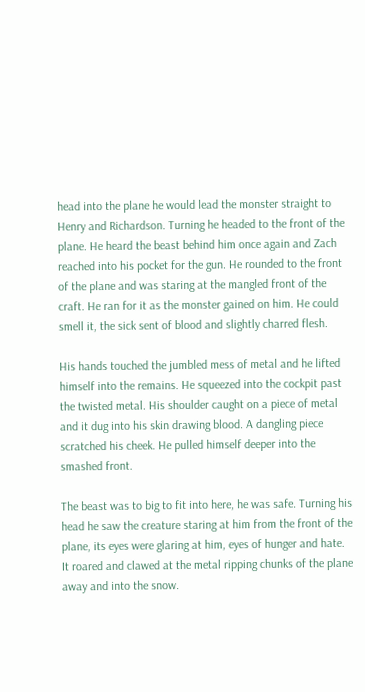head into the plane he would lead the monster straight to Henry and Richardson. Turning he headed to the front of the plane. He heard the beast behind him once again and Zach reached into his pocket for the gun. He rounded to the front of the plane and was staring at the mangled front of the craft. He ran for it as the monster gained on him. He could smell it, the sick sent of blood and slightly charred flesh.

His hands touched the jumbled mess of metal and he lifted himself into the remains. He squeezed into the cockpit past the twisted metal. His shoulder caught on a piece of metal and it dug into his skin drawing blood. A dangling piece scratched his cheek. He pulled himself deeper into the smashed front.

The beast was to big to fit into here, he was safe. Turning his head he saw the creature staring at him from the front of the plane, its eyes were glaring at him, eyes of hunger and hate. It roared and clawed at the metal ripping chunks of the plane away and into the snow.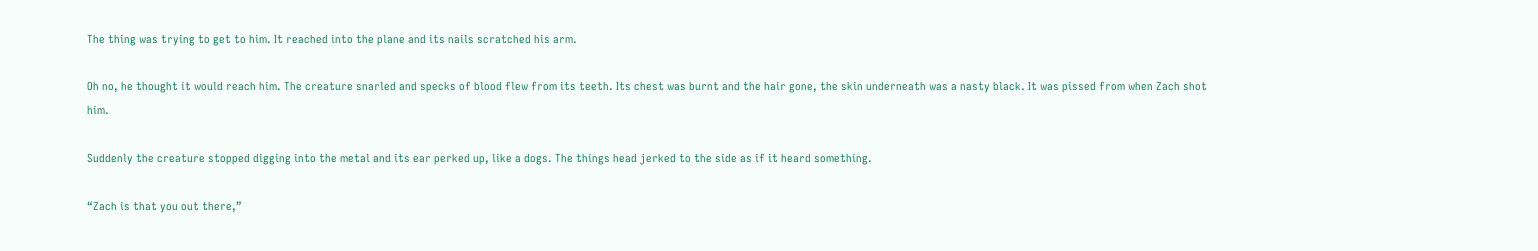The thing was trying to get to him. It reached into the plane and its nails scratched his arm.

Oh no, he thought it would reach him. The creature snarled and specks of blood flew from its teeth. Its chest was burnt and the hair gone, the skin underneath was a nasty black. It was pissed from when Zach shot him.

Suddenly the creature stopped digging into the metal and its ear perked up, like a dogs. The things head jerked to the side as if it heard something.

“Zach is that you out there,”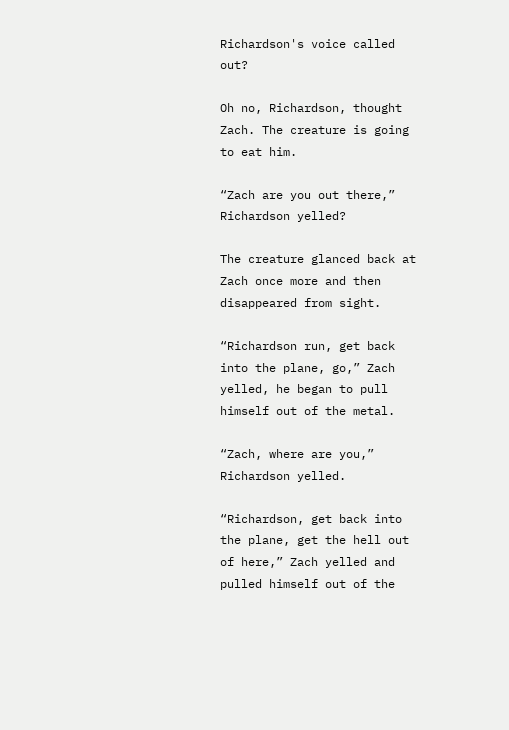Richardson's voice called out?

Oh no, Richardson, thought Zach. The creature is going to eat him.

“Zach are you out there,” Richardson yelled?

The creature glanced back at Zach once more and then disappeared from sight.

“Richardson run, get back into the plane, go,” Zach yelled, he began to pull himself out of the metal.

“Zach, where are you,” Richardson yelled.

“Richardson, get back into the plane, get the hell out of here,” Zach yelled and pulled himself out of the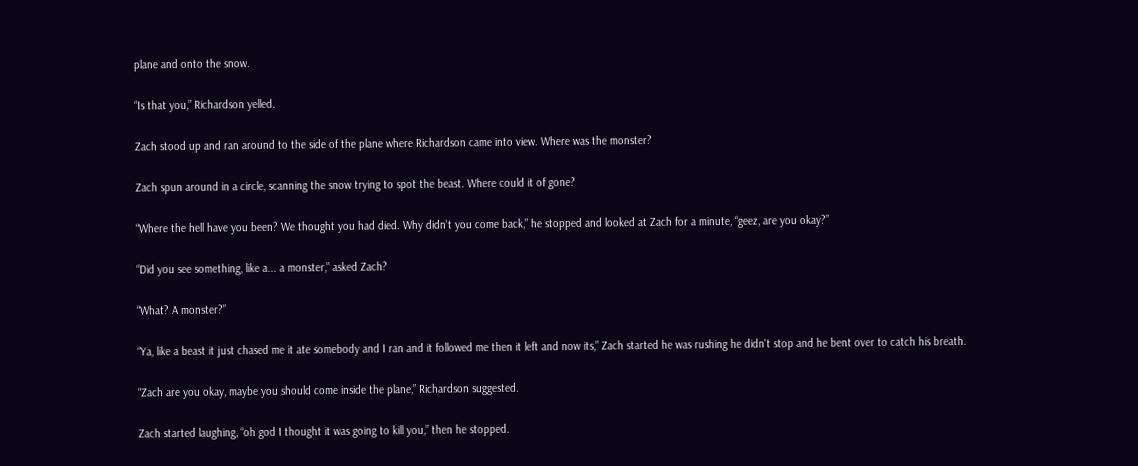plane and onto the snow.

“Is that you,” Richardson yelled.

Zach stood up and ran around to the side of the plane where Richardson came into view. Where was the monster?

Zach spun around in a circle, scanning the snow trying to spot the beast. Where could it of gone?

“Where the hell have you been? We thought you had died. Why didn't you come back,” he stopped and looked at Zach for a minute, “geez, are you okay?”

“Did you see something, like a... a monster,” asked Zach?

“What? A monster?”

“Ya, like a beast it just chased me it ate somebody and I ran and it followed me then it left and now its,” Zach started he was rushing he didn't stop and he bent over to catch his breath.

“Zach are you okay, maybe you should come inside the plane,” Richardson suggested.

Zach started laughing, “oh god I thought it was going to kill you,” then he stopped.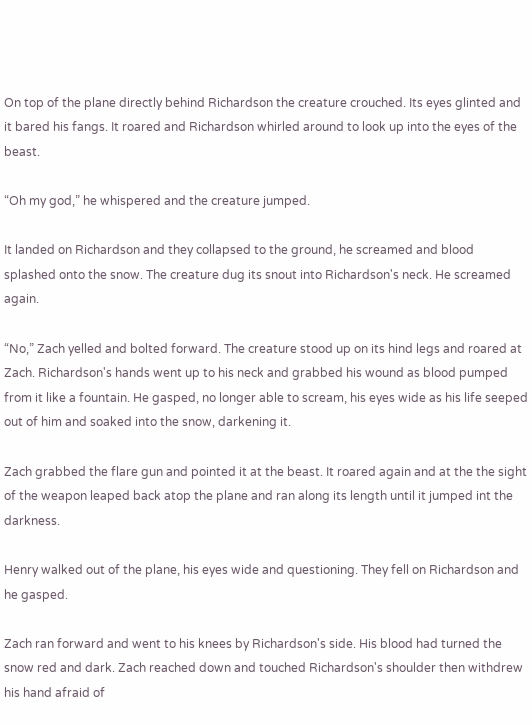On top of the plane directly behind Richardson the creature crouched. Its eyes glinted and it bared his fangs. It roared and Richardson whirled around to look up into the eyes of the beast.

“Oh my god,” he whispered and the creature jumped.

It landed on Richardson and they collapsed to the ground, he screamed and blood splashed onto the snow. The creature dug its snout into Richardson's neck. He screamed again.

“No,” Zach yelled and bolted forward. The creature stood up on its hind legs and roared at Zach. Richardson's hands went up to his neck and grabbed his wound as blood pumped from it like a fountain. He gasped, no longer able to scream, his eyes wide as his life seeped out of him and soaked into the snow, darkening it.

Zach grabbed the flare gun and pointed it at the beast. It roared again and at the the sight of the weapon leaped back atop the plane and ran along its length until it jumped int the darkness.

Henry walked out of the plane, his eyes wide and questioning. They fell on Richardson and he gasped.

Zach ran forward and went to his knees by Richardson's side. His blood had turned the snow red and dark. Zach reached down and touched Richardson's shoulder then withdrew his hand afraid of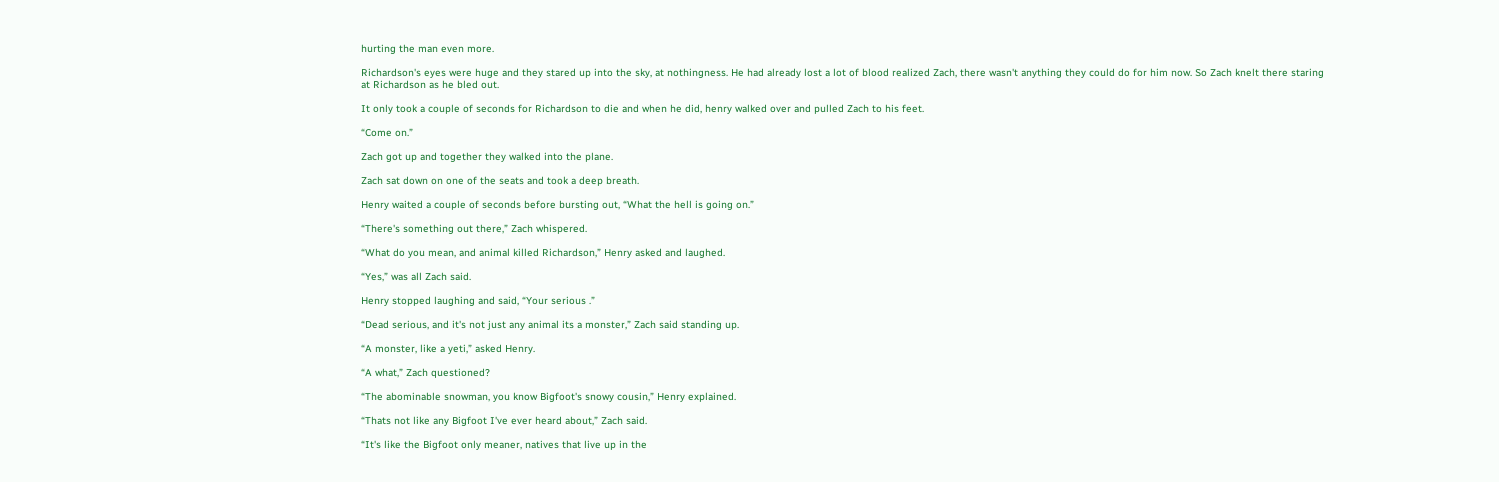hurting the man even more.

Richardson's eyes were huge and they stared up into the sky, at nothingness. He had already lost a lot of blood realized Zach, there wasn't anything they could do for him now. So Zach knelt there staring at Richardson as he bled out.

It only took a couple of seconds for Richardson to die and when he did, henry walked over and pulled Zach to his feet.

“Come on.”

Zach got up and together they walked into the plane.

Zach sat down on one of the seats and took a deep breath.

Henry waited a couple of seconds before bursting out, “What the hell is going on.”

“There's something out there,” Zach whispered.

“What do you mean, and animal killed Richardson,” Henry asked and laughed.

“Yes,” was all Zach said.

Henry stopped laughing and said, “Your serious .”

“Dead serious, and it's not just any animal its a monster,” Zach said standing up.

“A monster, like a yeti,” asked Henry.

“A what,” Zach questioned?

“The abominable snowman, you know Bigfoot's snowy cousin,” Henry explained.

“Thats not like any Bigfoot I've ever heard about,” Zach said.

“It's like the Bigfoot only meaner, natives that live up in the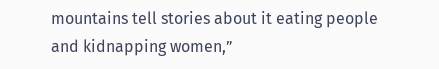mountains tell stories about it eating people and kidnapping women,”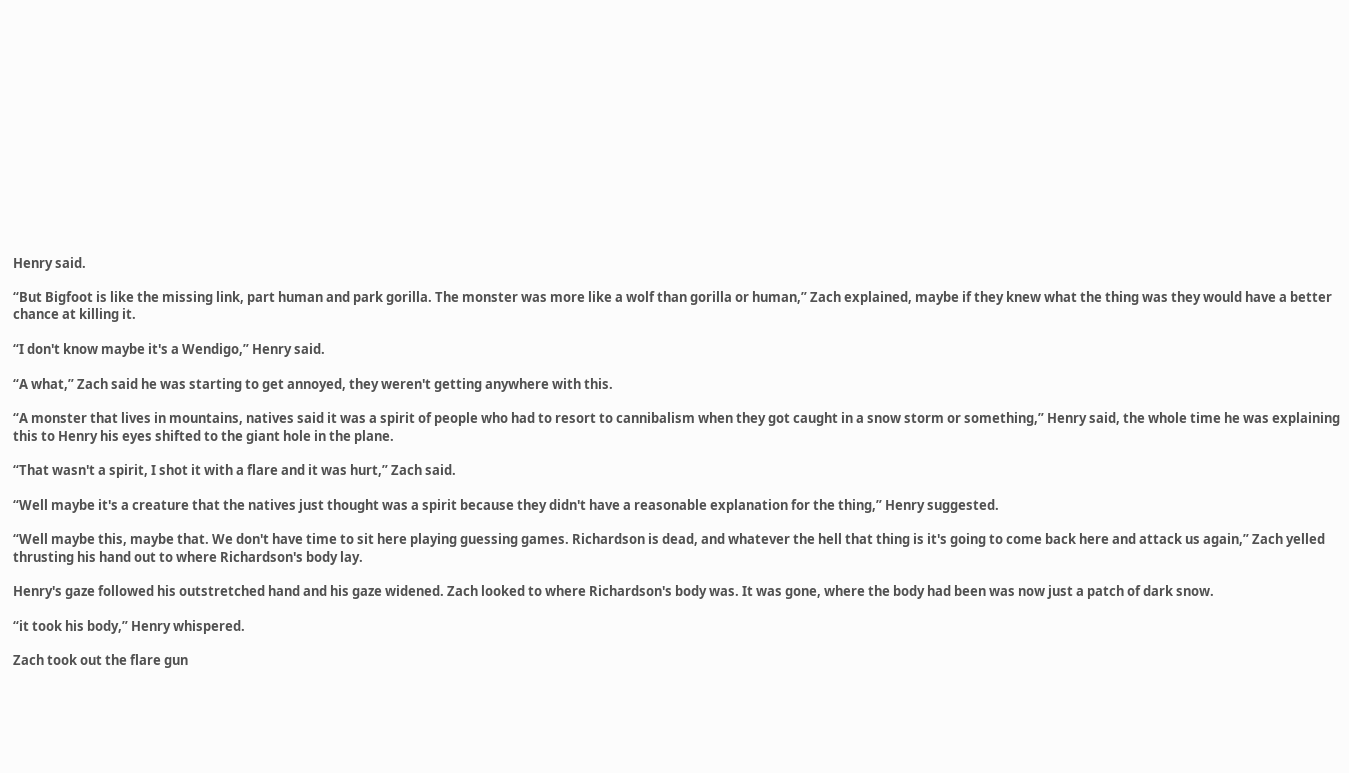Henry said.

“But Bigfoot is like the missing link, part human and park gorilla. The monster was more like a wolf than gorilla or human,” Zach explained, maybe if they knew what the thing was they would have a better chance at killing it.

“I don't know maybe it's a Wendigo,” Henry said.

“A what,” Zach said he was starting to get annoyed, they weren't getting anywhere with this.

“A monster that lives in mountains, natives said it was a spirit of people who had to resort to cannibalism when they got caught in a snow storm or something,” Henry said, the whole time he was explaining this to Henry his eyes shifted to the giant hole in the plane.

“That wasn't a spirit, I shot it with a flare and it was hurt,” Zach said.

“Well maybe it's a creature that the natives just thought was a spirit because they didn't have a reasonable explanation for the thing,” Henry suggested.

“Well maybe this, maybe that. We don't have time to sit here playing guessing games. Richardson is dead, and whatever the hell that thing is it's going to come back here and attack us again,” Zach yelled thrusting his hand out to where Richardson's body lay.

Henry's gaze followed his outstretched hand and his gaze widened. Zach looked to where Richardson's body was. It was gone, where the body had been was now just a patch of dark snow.

“it took his body,” Henry whispered.

Zach took out the flare gun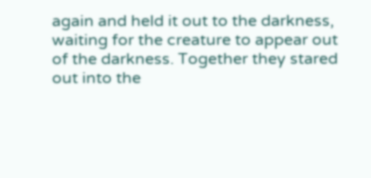again and held it out to the darkness, waiting for the creature to appear out of the darkness. Together they stared out into the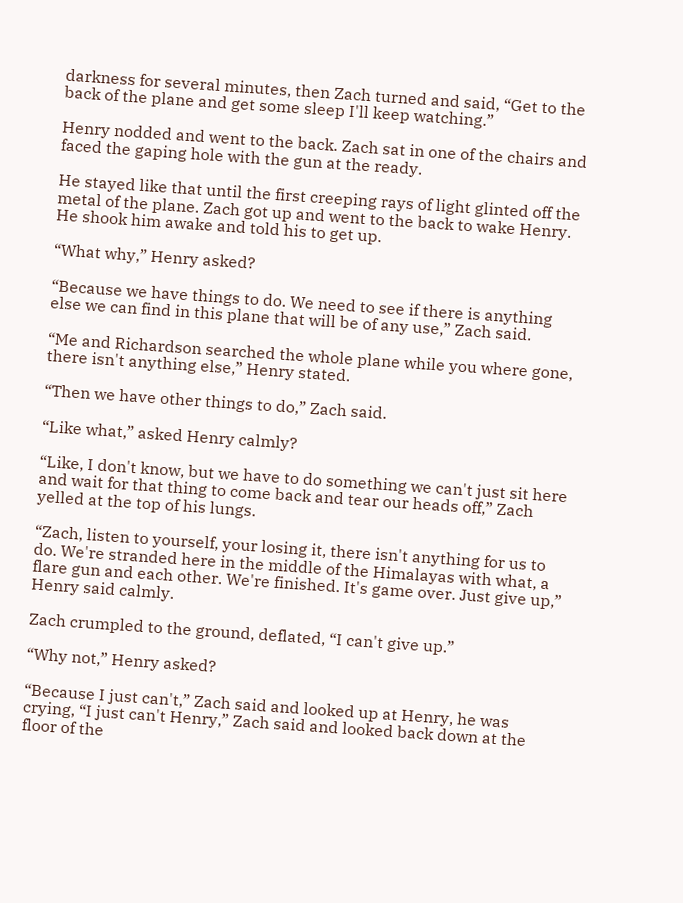darkness for several minutes, then Zach turned and said, “Get to the back of the plane and get some sleep I'll keep watching.”

Henry nodded and went to the back. Zach sat in one of the chairs and faced the gaping hole with the gun at the ready.

He stayed like that until the first creeping rays of light glinted off the metal of the plane. Zach got up and went to the back to wake Henry. He shook him awake and told his to get up.

“What why,” Henry asked?

“Because we have things to do. We need to see if there is anything else we can find in this plane that will be of any use,” Zach said.

“Me and Richardson searched the whole plane while you where gone, there isn't anything else,” Henry stated.

“Then we have other things to do,” Zach said.

“Like what,” asked Henry calmly?

“Like, I don't know, but we have to do something we can't just sit here and wait for that thing to come back and tear our heads off,” Zach yelled at the top of his lungs.

“Zach, listen to yourself, your losing it, there isn't anything for us to do. We're stranded here in the middle of the Himalayas with what, a flare gun and each other. We're finished. It's game over. Just give up,” Henry said calmly.

Zach crumpled to the ground, deflated, “I can't give up.”

“Why not,” Henry asked?

“Because I just can't,” Zach said and looked up at Henry, he was crying, “I just can't Henry,” Zach said and looked back down at the floor of the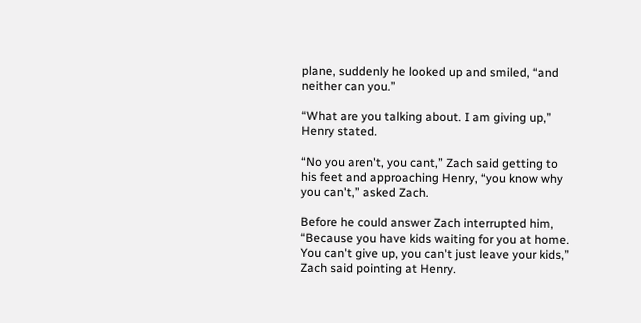plane, suddenly he looked up and smiled, “and neither can you.”

“What are you talking about. I am giving up,” Henry stated.

“No you aren't, you cant,” Zach said getting to his feet and approaching Henry, “you know why you can't,” asked Zach.

Before he could answer Zach interrupted him, “Because you have kids waiting for you at home. You can't give up, you can't just leave your kids,” Zach said pointing at Henry.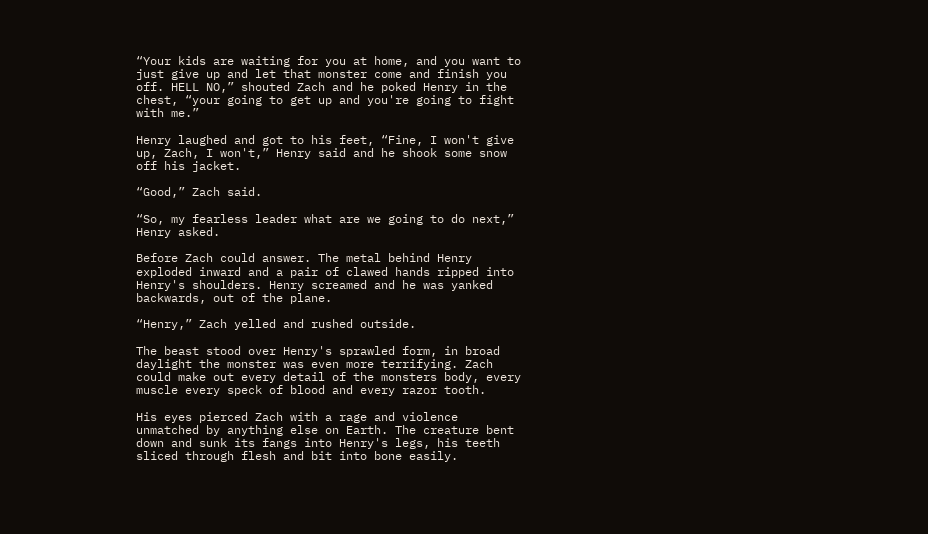“Your kids are waiting for you at home, and you want to just give up and let that monster come and finish you off. HELL NO,” shouted Zach and he poked Henry in the chest, “your going to get up and you're going to fight with me.”

Henry laughed and got to his feet, “Fine, I won't give up, Zach, I won't,” Henry said and he shook some snow off his jacket.

“Good,” Zach said.

“So, my fearless leader what are we going to do next,” Henry asked.

Before Zach could answer. The metal behind Henry exploded inward and a pair of clawed hands ripped into Henry's shoulders. Henry screamed and he was yanked backwards, out of the plane.

“Henry,” Zach yelled and rushed outside.

The beast stood over Henry's sprawled form, in broad daylight the monster was even more terrifying. Zach could make out every detail of the monsters body, every muscle every speck of blood and every razor tooth.

His eyes pierced Zach with a rage and violence unmatched by anything else on Earth. The creature bent down and sunk its fangs into Henry's legs, his teeth sliced through flesh and bit into bone easily.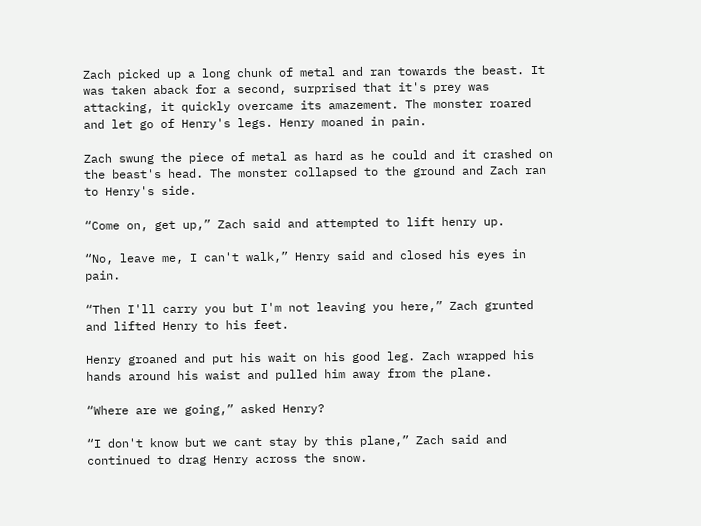Zach picked up a long chunk of metal and ran towards the beast. It was taken aback for a second, surprised that it's prey was attacking, it quickly overcame its amazement. The monster roared and let go of Henry's legs. Henry moaned in pain.

Zach swung the piece of metal as hard as he could and it crashed on the beast's head. The monster collapsed to the ground and Zach ran to Henry's side.

“Come on, get up,” Zach said and attempted to lift henry up.

“No, leave me, I can't walk,” Henry said and closed his eyes in pain.

“Then I'll carry you but I'm not leaving you here,” Zach grunted and lifted Henry to his feet.

Henry groaned and put his wait on his good leg. Zach wrapped his hands around his waist and pulled him away from the plane.

“Where are we going,” asked Henry?

“I don't know but we cant stay by this plane,” Zach said and continued to drag Henry across the snow.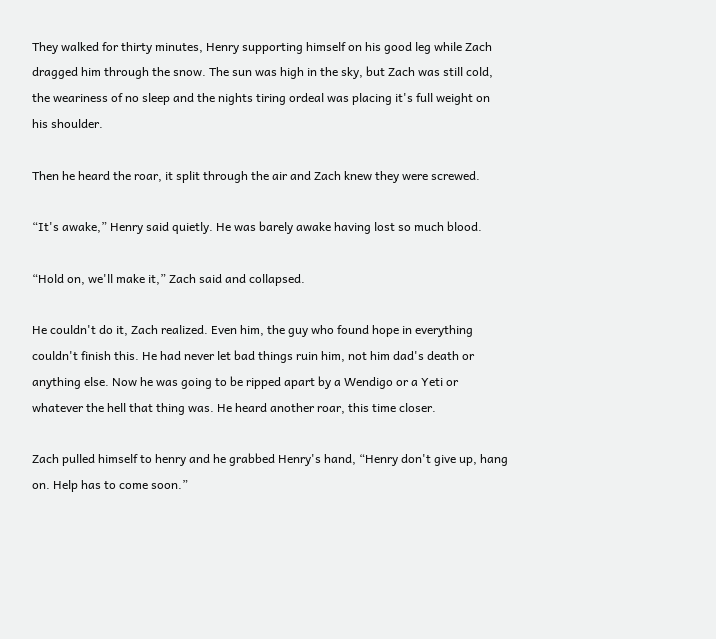They walked for thirty minutes, Henry supporting himself on his good leg while Zach dragged him through the snow. The sun was high in the sky, but Zach was still cold, the weariness of no sleep and the nights tiring ordeal was placing it's full weight on his shoulder.

Then he heard the roar, it split through the air and Zach knew they were screwed.

“It's awake,” Henry said quietly. He was barely awake having lost so much blood.

“Hold on, we'll make it,” Zach said and collapsed.

He couldn't do it, Zach realized. Even him, the guy who found hope in everything couldn't finish this. He had never let bad things ruin him, not him dad's death or anything else. Now he was going to be ripped apart by a Wendigo or a Yeti or whatever the hell that thing was. He heard another roar, this time closer.

Zach pulled himself to henry and he grabbed Henry's hand, “Henry don't give up, hang on. Help has to come soon.”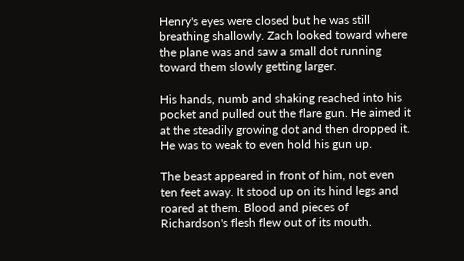Henry's eyes were closed but he was still breathing shallowly. Zach looked toward where the plane was and saw a small dot running toward them slowly getting larger.

His hands, numb and shaking reached into his pocket and pulled out the flare gun. He aimed it at the steadily growing dot and then dropped it. He was to weak to even hold his gun up.

The beast appeared in front of him, not even ten feet away. It stood up on its hind legs and roared at them. Blood and pieces of Richardson's flesh flew out of its mouth.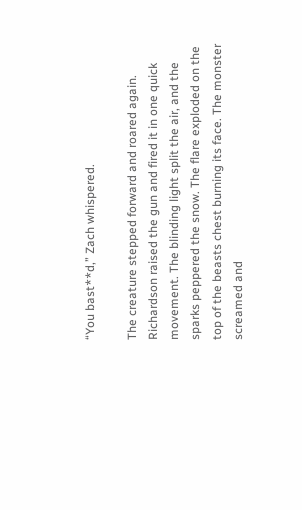“You bast**d,” Zach whispered.

The creature stepped forward and roared again. Richardson raised the gun and fired it in one quick movement. The blinding light split the air, and the sparks peppered the snow. The flare exploded on the top of the beasts chest burning its face. The monster screamed and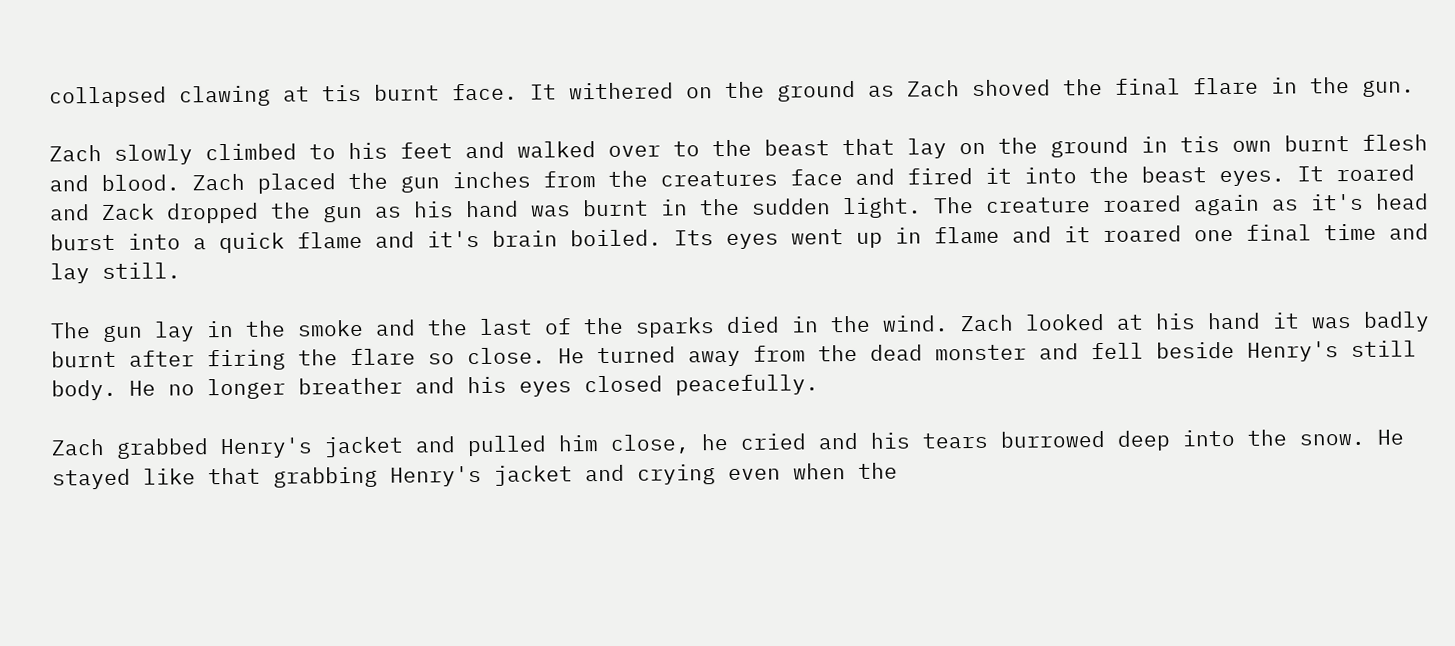collapsed clawing at tis burnt face. It withered on the ground as Zach shoved the final flare in the gun.

Zach slowly climbed to his feet and walked over to the beast that lay on the ground in tis own burnt flesh and blood. Zach placed the gun inches from the creatures face and fired it into the beast eyes. It roared and Zack dropped the gun as his hand was burnt in the sudden light. The creature roared again as it's head burst into a quick flame and it's brain boiled. Its eyes went up in flame and it roared one final time and lay still.

The gun lay in the smoke and the last of the sparks died in the wind. Zach looked at his hand it was badly burnt after firing the flare so close. He turned away from the dead monster and fell beside Henry's still body. He no longer breather and his eyes closed peacefully.

Zach grabbed Henry's jacket and pulled him close, he cried and his tears burrowed deep into the snow. He stayed like that grabbing Henry's jacket and crying even when the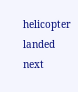helicopter landed next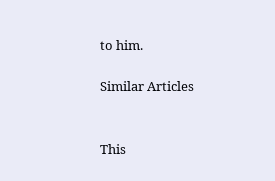to him.

Similar Articles


This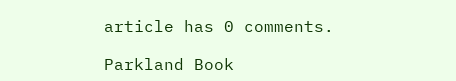article has 0 comments.

Parkland Book